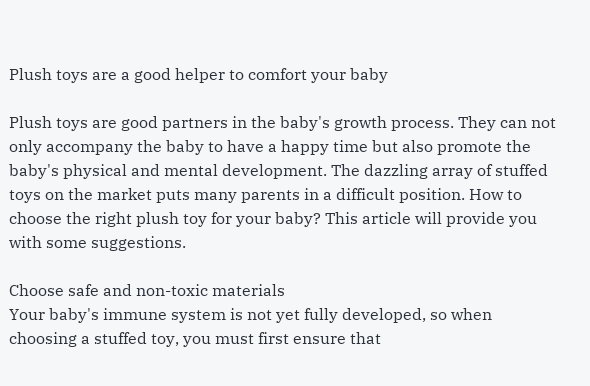Plush toys are a good helper to comfort your baby

Plush toys are good partners in the baby's growth process. They can not only accompany the baby to have a happy time but also promote the baby's physical and mental development. The dazzling array of stuffed toys on the market puts many parents in a difficult position. How to choose the right plush toy for your baby? This article will provide you with some suggestions.

Choose safe and non-toxic materials
Your baby's immune system is not yet fully developed, so when choosing a stuffed toy, you must first ensure that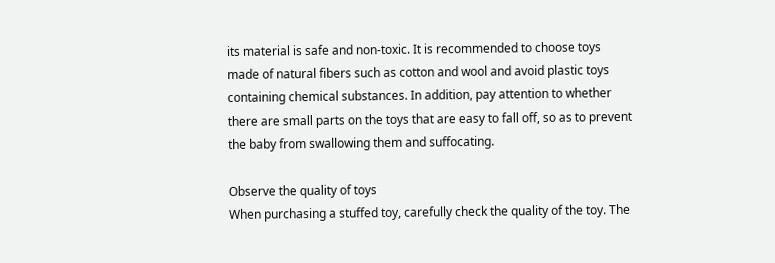its material is safe and non-toxic. It is recommended to choose toys made of natural fibers such as cotton and wool and avoid plastic toys containing chemical substances. In addition, pay attention to whether there are small parts on the toys that are easy to fall off, so as to prevent the baby from swallowing them and suffocating.

Observe the quality of toys
When purchasing a stuffed toy, carefully check the quality of the toy. The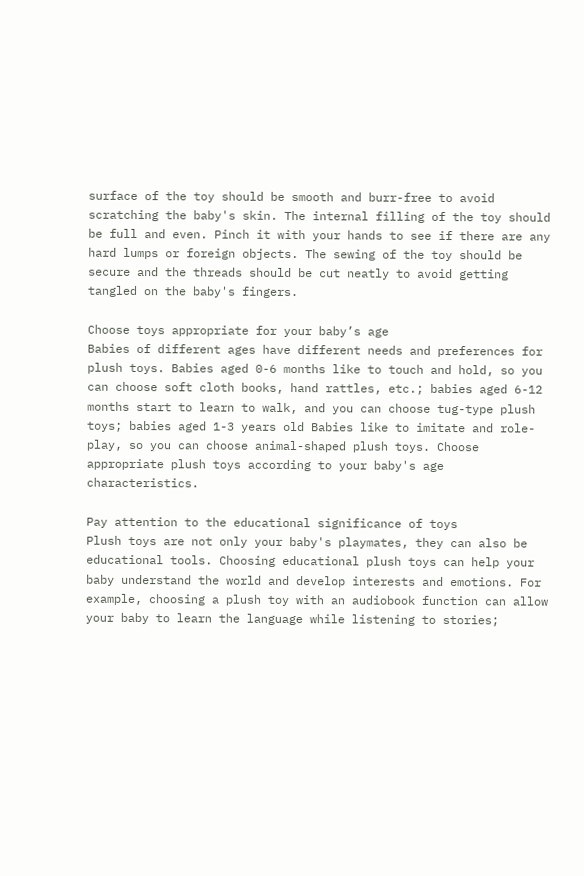surface of the toy should be smooth and burr-free to avoid scratching the baby's skin. The internal filling of the toy should be full and even. Pinch it with your hands to see if there are any hard lumps or foreign objects. The sewing of the toy should be secure and the threads should be cut neatly to avoid getting tangled on the baby's fingers.

Choose toys appropriate for your baby’s age
Babies of different ages have different needs and preferences for plush toys. Babies aged 0-6 months like to touch and hold, so you can choose soft cloth books, hand rattles, etc.; babies aged 6-12 months start to learn to walk, and you can choose tug-type plush toys; babies aged 1-3 years old Babies like to imitate and role-play, so you can choose animal-shaped plush toys. Choose appropriate plush toys according to your baby's age characteristics.

Pay attention to the educational significance of toys
Plush toys are not only your baby's playmates, they can also be educational tools. Choosing educational plush toys can help your baby understand the world and develop interests and emotions. For example, choosing a plush toy with an audiobook function can allow your baby to learn the language while listening to stories;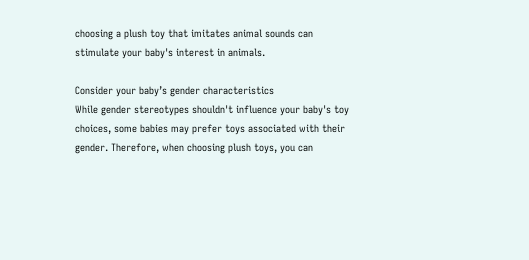choosing a plush toy that imitates animal sounds can stimulate your baby's interest in animals.

Consider your baby’s gender characteristics
While gender stereotypes shouldn't influence your baby's toy choices, some babies may prefer toys associated with their gender. Therefore, when choosing plush toys, you can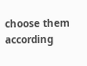choose them according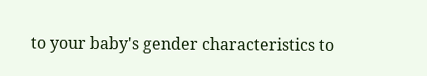to your baby's gender characteristics to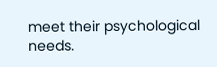meet their psychological needs.